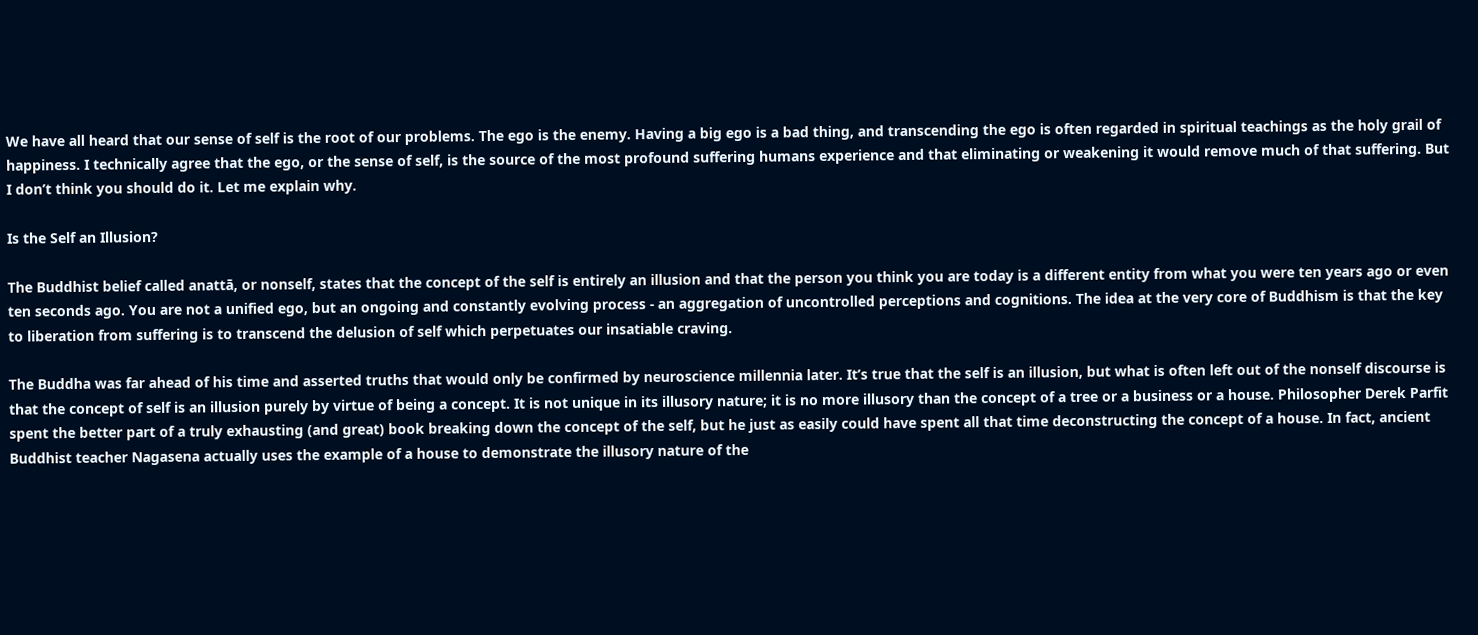We have all heard that our sense of self is the root of our problems. The ego is the enemy. Having a big ego is a bad thing, and transcending the ego is often regarded in spiritual teachings as the holy grail of happiness. I technically agree that the ego, or the sense of self, is the source of the most profound suffering humans experience and that eliminating or weakening it would remove much of that suffering. But I don’t think you should do it. Let me explain why.

Is the Self an Illusion?

The Buddhist belief called anattā, or nonself, states that the concept of the self is entirely an illusion and that the person you think you are today is a different entity from what you were ten years ago or even ten seconds ago. You are not a unified ego, but an ongoing and constantly evolving process - an aggregation of uncontrolled perceptions and cognitions. The idea at the very core of Buddhism is that the key to liberation from suffering is to transcend the delusion of self which perpetuates our insatiable craving.

The Buddha was far ahead of his time and asserted truths that would only be confirmed by neuroscience millennia later. It’s true that the self is an illusion, but what is often left out of the nonself discourse is that the concept of self is an illusion purely by virtue of being a concept. It is not unique in its illusory nature; it is no more illusory than the concept of a tree or a business or a house. Philosopher Derek Parfit spent the better part of a truly exhausting (and great) book breaking down the concept of the self, but he just as easily could have spent all that time deconstructing the concept of a house. In fact, ancient Buddhist teacher Nagasena actually uses the example of a house to demonstrate the illusory nature of the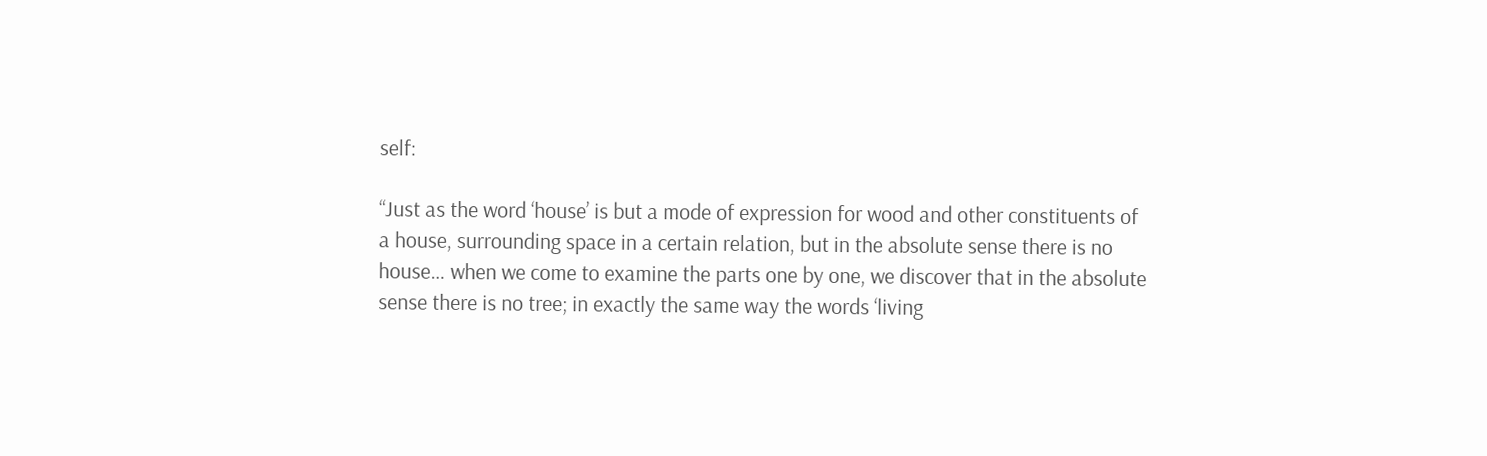self:

“Just as the word ‘house’ is but a mode of expression for wood and other constituents of a house, surrounding space in a certain relation, but in the absolute sense there is no house… when we come to examine the parts one by one, we discover that in the absolute sense there is no tree; in exactly the same way the words ‘living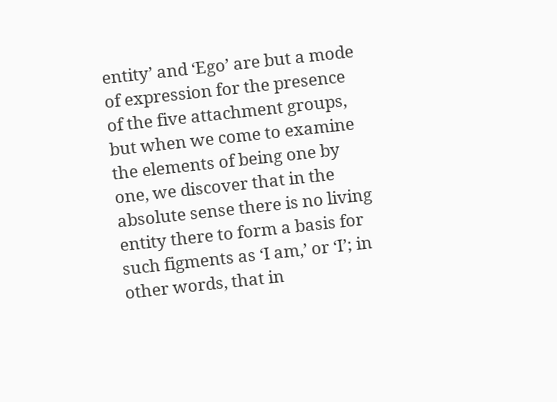entity’ and ‘Ego’ are but a mode of expression for the presence of the five attachment groups, but when we come to examine the elements of being one by one, we discover that in the absolute sense there is no living entity there to form a basis for such figments as ‘I am,’ or ‘I’; in other words, that in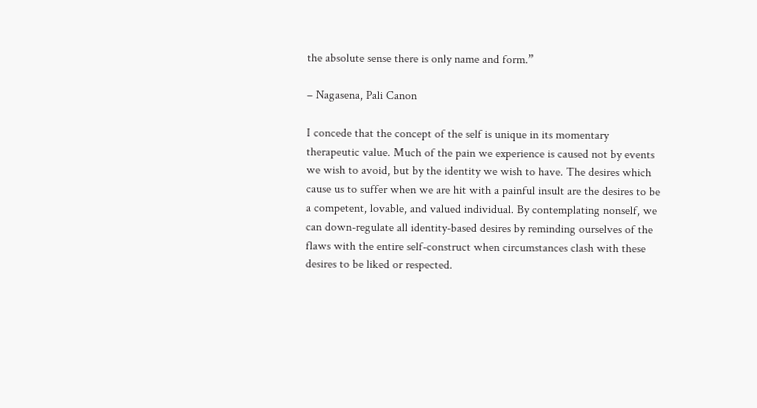the absolute sense there is only name and form.”

– Nagasena, Pali Canon

I concede that the concept of the self is unique in its momentary therapeutic value. Much of the pain we experience is caused not by events we wish to avoid, but by the identity we wish to have. The desires which cause us to suffer when we are hit with a painful insult are the desires to be a competent, lovable, and valued individual. By contemplating nonself, we can down-regulate all identity-based desires by reminding ourselves of the flaws with the entire self-construct when circumstances clash with these desires to be liked or respected.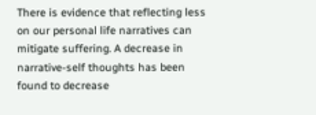There is evidence that reflecting less on our personal life narratives can mitigate suffering. A decrease in narrative-self thoughts has been found to decrease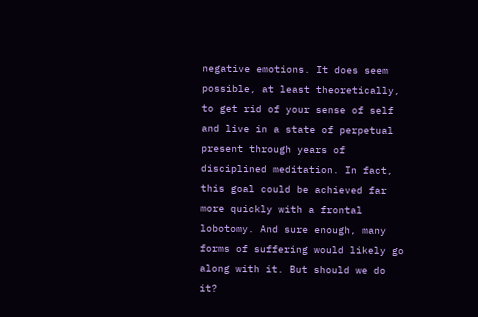negative emotions. It does seem possible, at least theoretically, to get rid of your sense of self and live in a state of perpetual present through years of disciplined meditation. In fact, this goal could be achieved far more quickly with a frontal lobotomy. And sure enough, many forms of suffering would likely go along with it. But should we do it?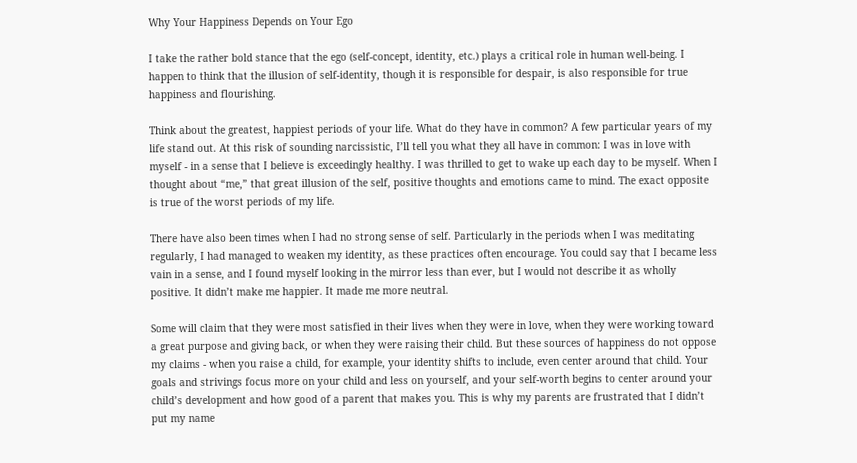Why Your Happiness Depends on Your Ego

I take the rather bold stance that the ego (self-concept, identity, etc.) plays a critical role in human well-being. I happen to think that the illusion of self-identity, though it is responsible for despair, is also responsible for true happiness and flourishing.

Think about the greatest, happiest periods of your life. What do they have in common? A few particular years of my life stand out. At this risk of sounding narcissistic, I’ll tell you what they all have in common: I was in love with myself - in a sense that I believe is exceedingly healthy. I was thrilled to get to wake up each day to be myself. When I thought about “me,” that great illusion of the self, positive thoughts and emotions came to mind. The exact opposite is true of the worst periods of my life.

There have also been times when I had no strong sense of self. Particularly in the periods when I was meditating regularly, I had managed to weaken my identity, as these practices often encourage. You could say that I became less vain in a sense, and I found myself looking in the mirror less than ever, but I would not describe it as wholly positive. It didn’t make me happier. It made me more neutral.

Some will claim that they were most satisfied in their lives when they were in love, when they were working toward a great purpose and giving back, or when they were raising their child. But these sources of happiness do not oppose my claims - when you raise a child, for example, your identity shifts to include, even center around that child. Your goals and strivings focus more on your child and less on yourself, and your self-worth begins to center around your child’s development and how good of a parent that makes you. This is why my parents are frustrated that I didn’t put my name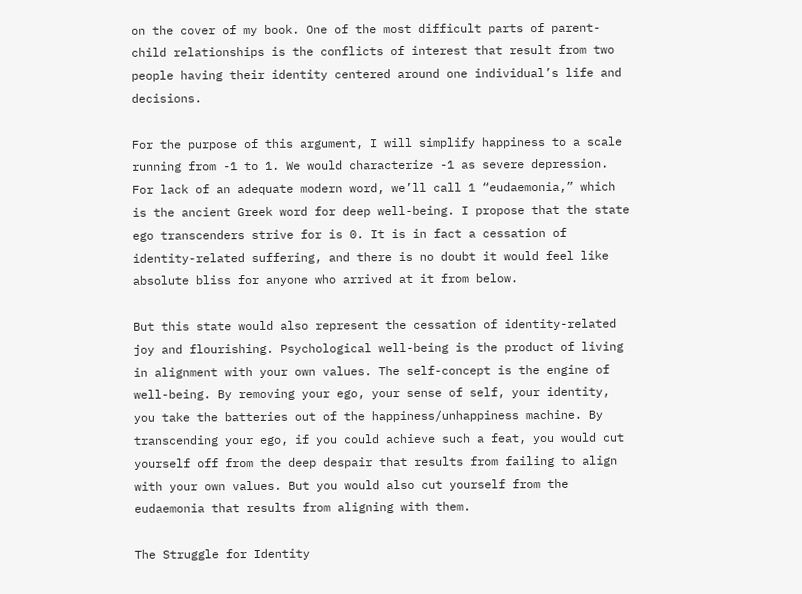on the cover of my book. One of the most difficult parts of parent-child relationships is the conflicts of interest that result from two people having their identity centered around one individual’s life and decisions.

For the purpose of this argument, I will simplify happiness to a scale running from -1 to 1. We would characterize -1 as severe depression. For lack of an adequate modern word, we’ll call 1 “eudaemonia,” which is the ancient Greek word for deep well-being. I propose that the state ego transcenders strive for is 0. It is in fact a cessation of identity-related suffering, and there is no doubt it would feel like absolute bliss for anyone who arrived at it from below.

But this state would also represent the cessation of identity-related joy and flourishing. Psychological well-being is the product of living in alignment with your own values. The self-concept is the engine of well-being. By removing your ego, your sense of self, your identity, you take the batteries out of the happiness/unhappiness machine. By transcending your ego, if you could achieve such a feat, you would cut yourself off from the deep despair that results from failing to align with your own values. But you would also cut yourself from the eudaemonia that results from aligning with them.

The Struggle for Identity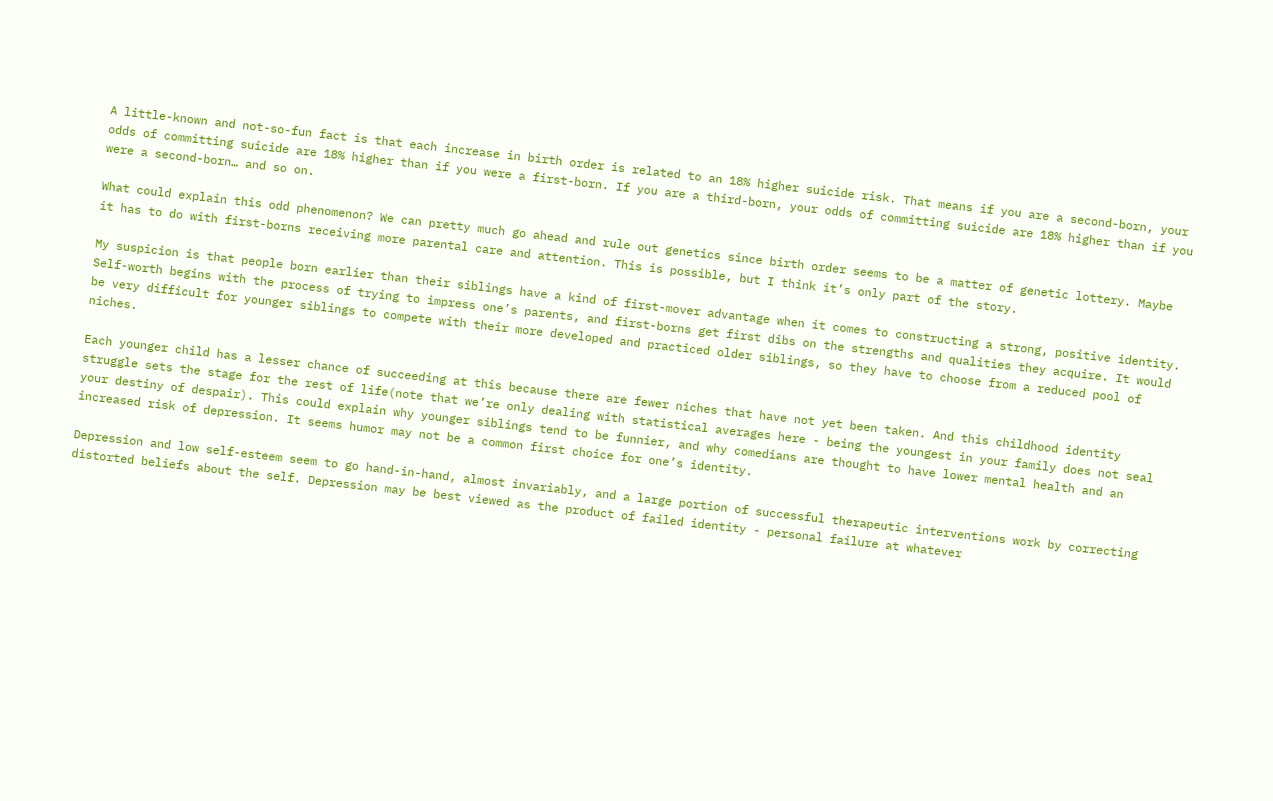A little-known and not-so-fun fact is that each increase in birth order is related to an 18% higher suicide risk. That means if you are a second-born, your odds of committing suicide are 18% higher than if you were a first-born. If you are a third-born, your odds of committing suicide are 18% higher than if you were a second-born… and so on.

What could explain this odd phenomenon? We can pretty much go ahead and rule out genetics since birth order seems to be a matter of genetic lottery. Maybe it has to do with first-borns receiving more parental care and attention. This is possible, but I think it’s only part of the story.

My suspicion is that people born earlier than their siblings have a kind of first-mover advantage when it comes to constructing a strong, positive identity. Self-worth begins with the process of trying to impress one’s parents, and first-borns get first dibs on the strengths and qualities they acquire. It would be very difficult for younger siblings to compete with their more developed and practiced older siblings, so they have to choose from a reduced pool of niches.

Each younger child has a lesser chance of succeeding at this because there are fewer niches that have not yet been taken. And this childhood identity struggle sets the stage for the rest of life(note that we’re only dealing with statistical averages here - being the youngest in your family does not seal your destiny of despair). This could explain why younger siblings tend to be funnier, and why comedians are thought to have lower mental health and an increased risk of depression. It seems humor may not be a common first choice for one’s identity.

Depression and low self-esteem seem to go hand-in-hand, almost invariably, and a large portion of successful therapeutic interventions work by correcting distorted beliefs about the self. Depression may be best viewed as the product of failed identity - personal failure at whatever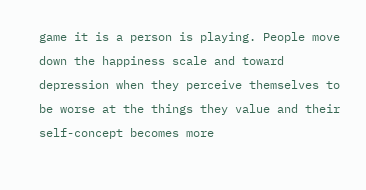game it is a person is playing. People move down the happiness scale and toward depression when they perceive themselves to be worse at the things they value and their self-concept becomes more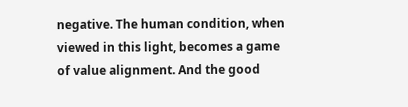negative. The human condition, when viewed in this light, becomes a game of value alignment. And the good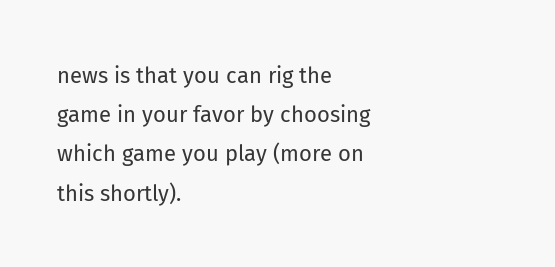news is that you can rig the game in your favor by choosing which game you play (more on this shortly).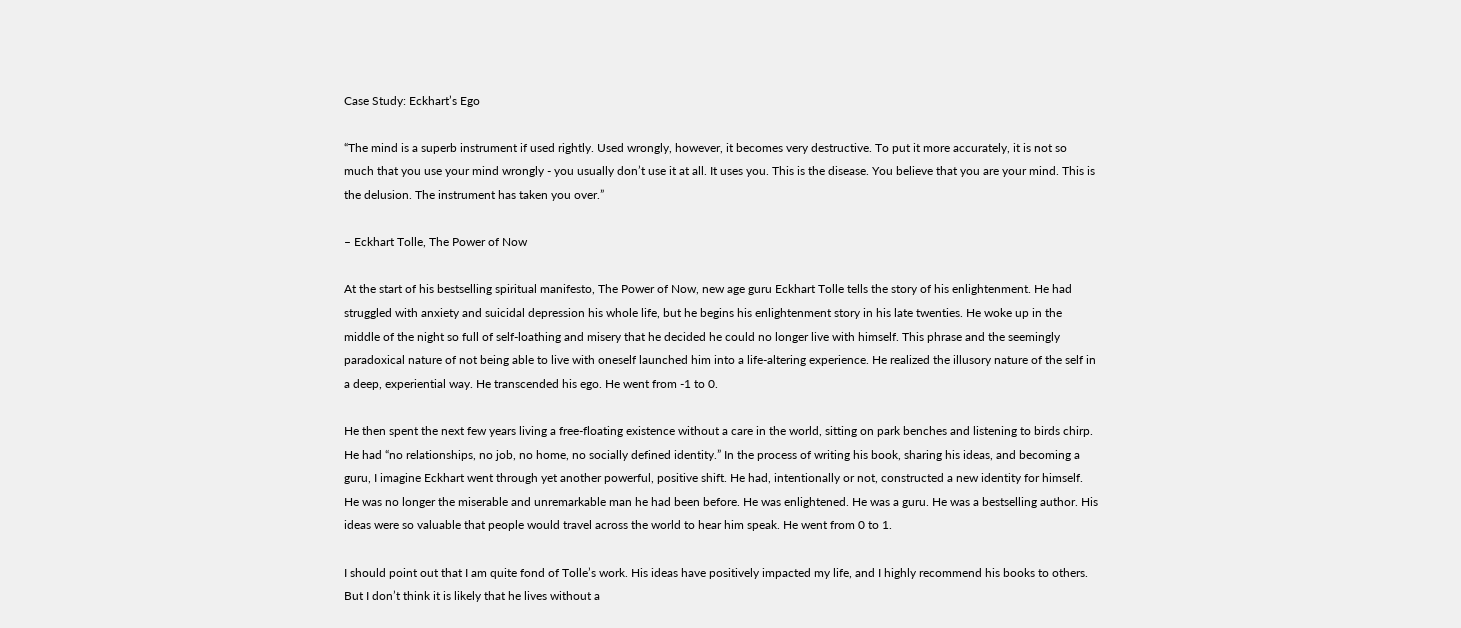Case Study: Eckhart’s Ego

“The mind is a superb instrument if used rightly. Used wrongly, however, it becomes very destructive. To put it more accurately, it is not so much that you use your mind wrongly - you usually don’t use it at all. It uses you. This is the disease. You believe that you are your mind. This is the delusion. The instrument has taken you over.”

– Eckhart Tolle, The Power of Now

At the start of his bestselling spiritual manifesto, The Power of Now, new age guru Eckhart Tolle tells the story of his enlightenment. He had struggled with anxiety and suicidal depression his whole life, but he begins his enlightenment story in his late twenties. He woke up in the middle of the night so full of self-loathing and misery that he decided he could no longer live with himself. This phrase and the seemingly paradoxical nature of not being able to live with oneself launched him into a life-altering experience. He realized the illusory nature of the self in a deep, experiential way. He transcended his ego. He went from -1 to 0.

He then spent the next few years living a free-floating existence without a care in the world, sitting on park benches and listening to birds chirp. He had “no relationships, no job, no home, no socially defined identity.” In the process of writing his book, sharing his ideas, and becoming a guru, I imagine Eckhart went through yet another powerful, positive shift. He had, intentionally or not, constructed a new identity for himself. He was no longer the miserable and unremarkable man he had been before. He was enlightened. He was a guru. He was a bestselling author. His ideas were so valuable that people would travel across the world to hear him speak. He went from 0 to 1.

I should point out that I am quite fond of Tolle’s work. His ideas have positively impacted my life, and I highly recommend his books to others. But I don’t think it is likely that he lives without a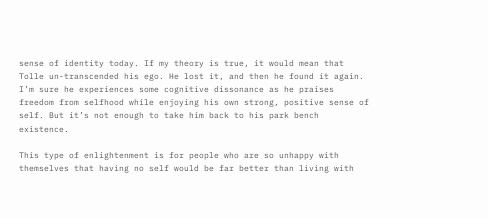sense of identity today. If my theory is true, it would mean that Tolle un-transcended his ego. He lost it, and then he found it again. I’m sure he experiences some cognitive dissonance as he praises freedom from selfhood while enjoying his own strong, positive sense of self. But it’s not enough to take him back to his park bench existence.

This type of enlightenment is for people who are so unhappy with themselves that having no self would be far better than living with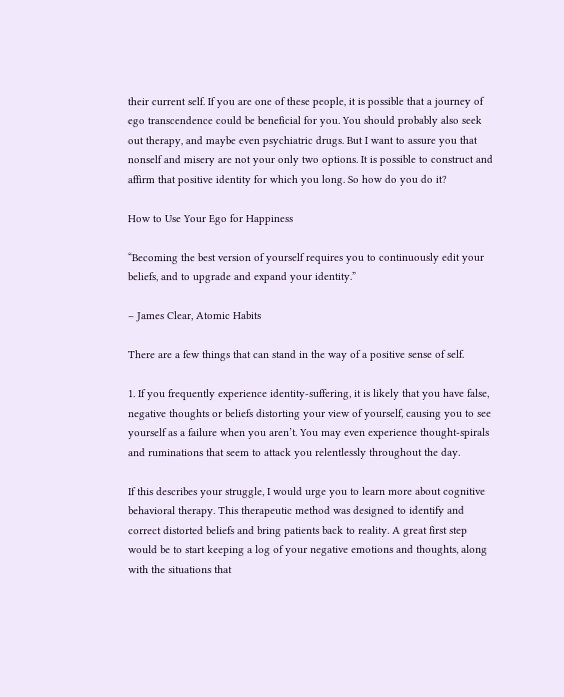their current self. If you are one of these people, it is possible that a journey of ego transcendence could be beneficial for you. You should probably also seek out therapy, and maybe even psychiatric drugs. But I want to assure you that nonself and misery are not your only two options. It is possible to construct and affirm that positive identity for which you long. So how do you do it?

How to Use Your Ego for Happiness

“Becoming the best version of yourself requires you to continuously edit your beliefs, and to upgrade and expand your identity.”

– James Clear, Atomic Habits

There are a few things that can stand in the way of a positive sense of self.

1. If you frequently experience identity-suffering, it is likely that you have false, negative thoughts or beliefs distorting your view of yourself, causing you to see yourself as a failure when you aren’t. You may even experience thought-spirals and ruminations that seem to attack you relentlessly throughout the day.

If this describes your struggle, I would urge you to learn more about cognitive behavioral therapy. This therapeutic method was designed to identify and correct distorted beliefs and bring patients back to reality. A great first step would be to start keeping a log of your negative emotions and thoughts, along with the situations that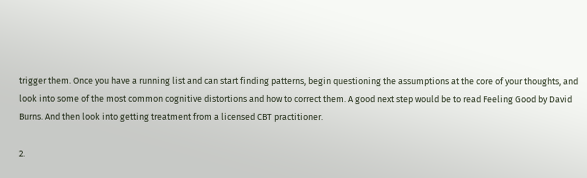trigger them. Once you have a running list and can start finding patterns, begin questioning the assumptions at the core of your thoughts, and look into some of the most common cognitive distortions and how to correct them. A good next step would be to read Feeling Good by David Burns. And then look into getting treatment from a licensed CBT practitioner.

2.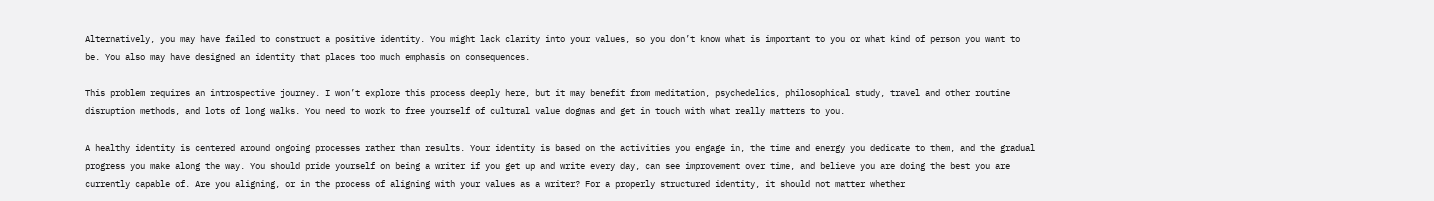Alternatively, you may have failed to construct a positive identity. You might lack clarity into your values, so you don’t know what is important to you or what kind of person you want to be. You also may have designed an identity that places too much emphasis on consequences.

This problem requires an introspective journey. I won’t explore this process deeply here, but it may benefit from meditation, psychedelics, philosophical study, travel and other routine disruption methods, and lots of long walks. You need to work to free yourself of cultural value dogmas and get in touch with what really matters to you.

A healthy identity is centered around ongoing processes rather than results. Your identity is based on the activities you engage in, the time and energy you dedicate to them, and the gradual progress you make along the way. You should pride yourself on being a writer if you get up and write every day, can see improvement over time, and believe you are doing the best you are currently capable of. Are you aligning, or in the process of aligning with your values as a writer? For a properly structured identity, it should not matter whether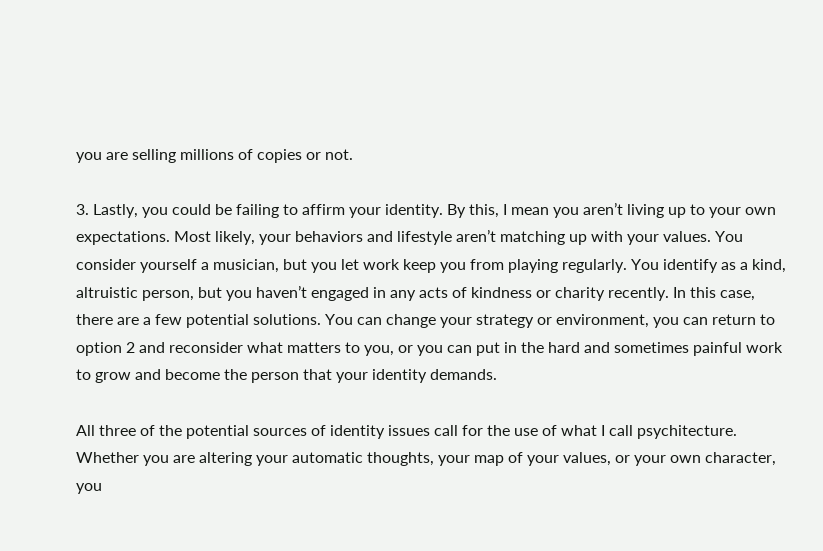you are selling millions of copies or not.

3. Lastly, you could be failing to affirm your identity. By this, I mean you aren’t living up to your own expectations. Most likely, your behaviors and lifestyle aren’t matching up with your values. You consider yourself a musician, but you let work keep you from playing regularly. You identify as a kind, altruistic person, but you haven’t engaged in any acts of kindness or charity recently. In this case, there are a few potential solutions. You can change your strategy or environment, you can return to option 2 and reconsider what matters to you, or you can put in the hard and sometimes painful work to grow and become the person that your identity demands.

All three of the potential sources of identity issues call for the use of what I call psychitecture. Whether you are altering your automatic thoughts, your map of your values, or your own character, you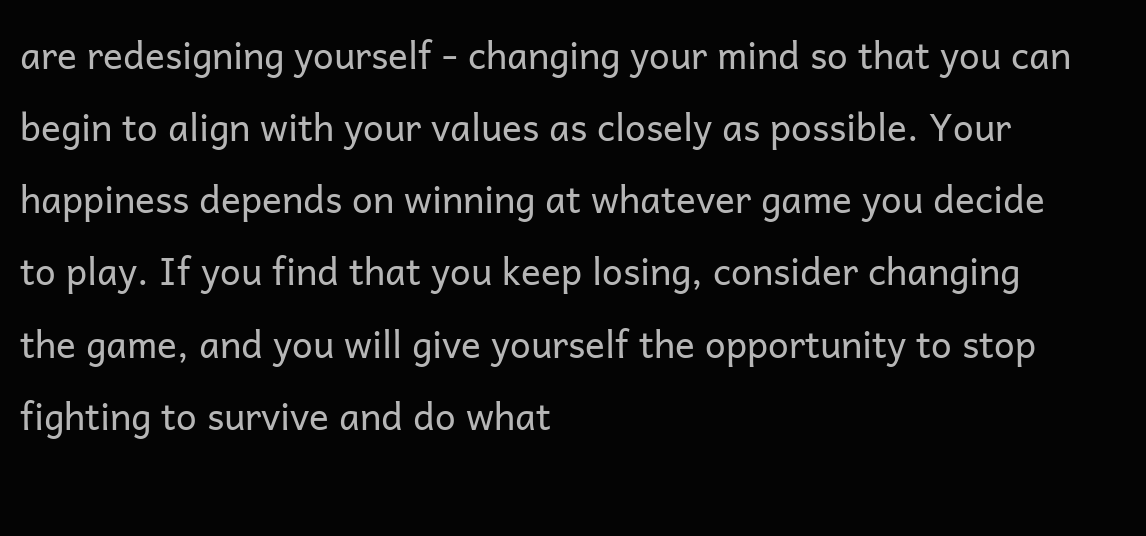are redesigning yourself - changing your mind so that you can begin to align with your values as closely as possible. Your happiness depends on winning at whatever game you decide to play. If you find that you keep losing, consider changing the game, and you will give yourself the opportunity to stop fighting to survive and do what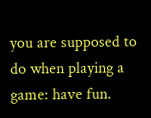you are supposed to do when playing a game: have fun.